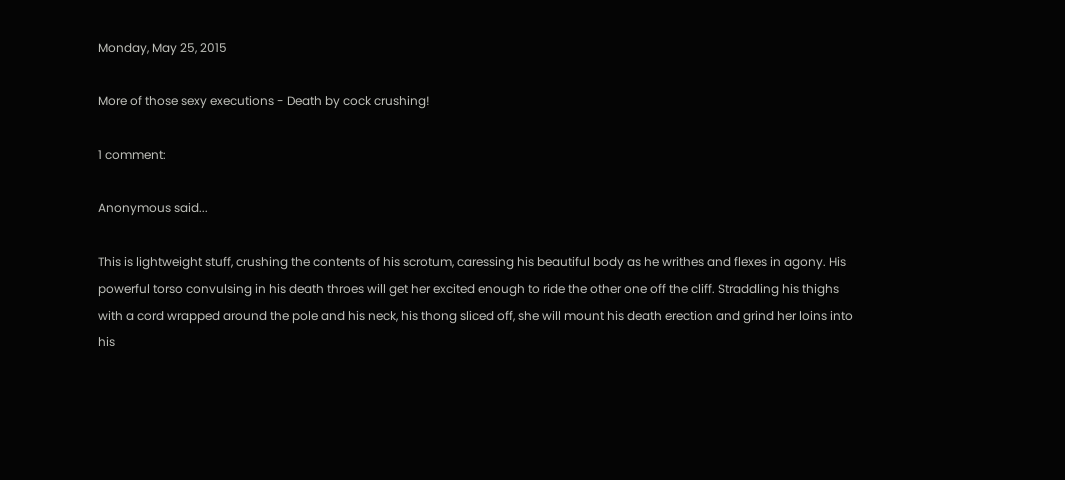Monday, May 25, 2015

More of those sexy executions - Death by cock crushing!

1 comment:

Anonymous said...

This is lightweight stuff, crushing the contents of his scrotum, caressing his beautiful body as he writhes and flexes in agony. His powerful torso convulsing in his death throes will get her excited enough to ride the other one off the cliff. Straddling his thighs with a cord wrapped around the pole and his neck, his thong sliced off, she will mount his death erection and grind her loins into his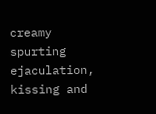creamy spurting ejaculation, kissing and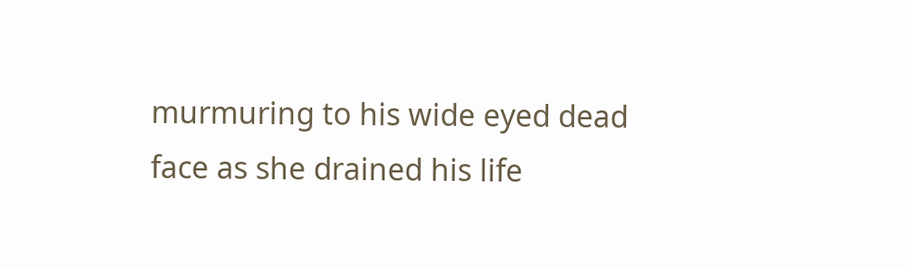murmuring to his wide eyed dead face as she drained his life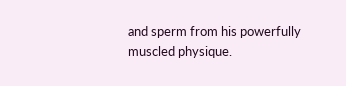and sperm from his powerfully muscled physique.